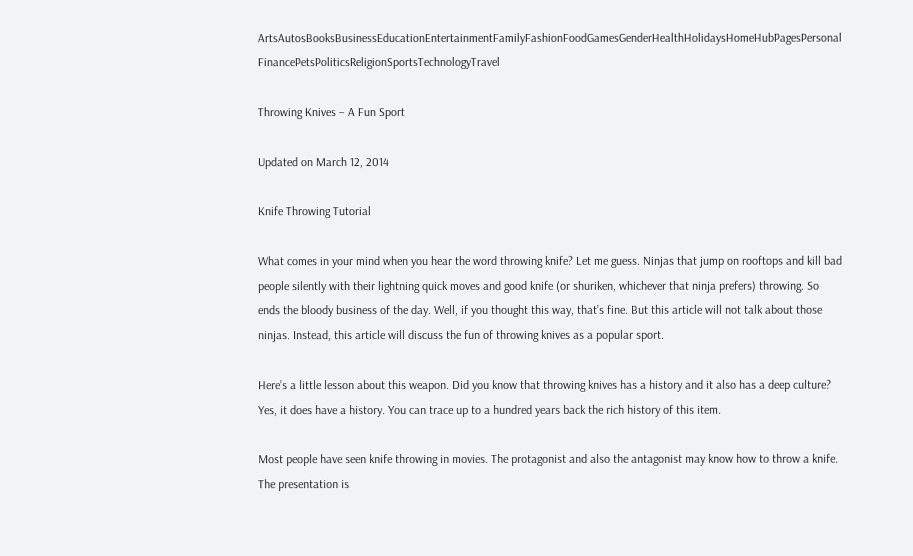ArtsAutosBooksBusinessEducationEntertainmentFamilyFashionFoodGamesGenderHealthHolidaysHomeHubPagesPersonal FinancePetsPoliticsReligionSportsTechnologyTravel

Throwing Knives – A Fun Sport

Updated on March 12, 2014

Knife Throwing Tutorial

What comes in your mind when you hear the word throwing knife? Let me guess. Ninjas that jump on rooftops and kill bad people silently with their lightning quick moves and good knife (or shuriken, whichever that ninja prefers) throwing. So ends the bloody business of the day. Well, if you thought this way, that’s fine. But this article will not talk about those ninjas. Instead, this article will discuss the fun of throwing knives as a popular sport.

Here’s a little lesson about this weapon. Did you know that throwing knives has a history and it also has a deep culture? Yes, it does have a history. You can trace up to a hundred years back the rich history of this item.

Most people have seen knife throwing in movies. The protagonist and also the antagonist may know how to throw a knife. The presentation is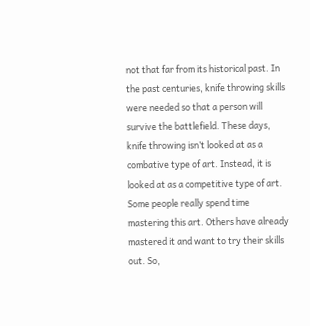not that far from its historical past. In the past centuries, knife throwing skills were needed so that a person will survive the battlefield. These days, knife throwing isn’t looked at as a combative type of art. Instead, it is looked at as a competitive type of art. Some people really spend time mastering this art. Others have already mastered it and want to try their skills out. So,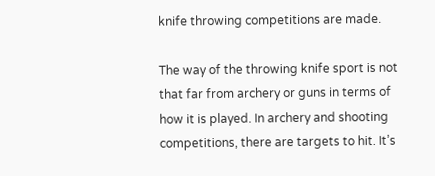knife throwing competitions are made.

The way of the throwing knife sport is not that far from archery or guns in terms of how it is played. In archery and shooting competitions, there are targets to hit. It’s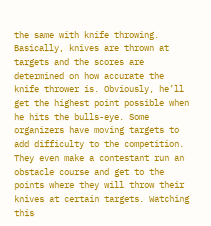the same with knife throwing. Basically, knives are thrown at targets and the scores are determined on how accurate the knife thrower is. Obviously, he’ll get the highest point possible when he hits the bulls-eye. Some organizers have moving targets to add difficulty to the competition. They even make a contestant run an obstacle course and get to the points where they will throw their knives at certain targets. Watching this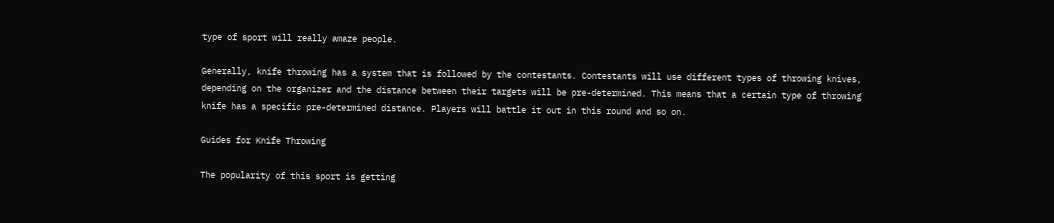type of sport will really amaze people.

Generally, knife throwing has a system that is followed by the contestants. Contestants will use different types of throwing knives, depending on the organizer and the distance between their targets will be pre-determined. This means that a certain type of throwing knife has a specific pre-determined distance. Players will battle it out in this round and so on.

Guides for Knife Throwing

The popularity of this sport is getting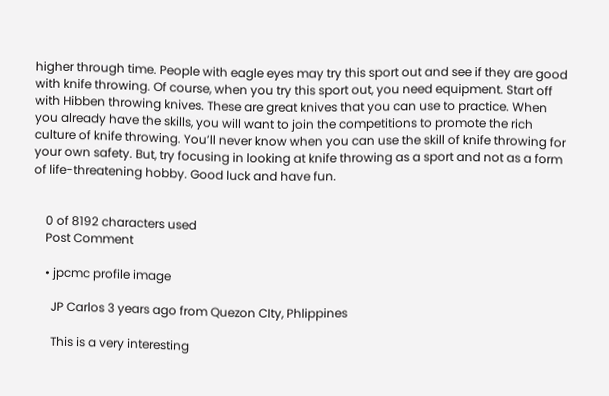higher through time. People with eagle eyes may try this sport out and see if they are good with knife throwing. Of course, when you try this sport out, you need equipment. Start off with Hibben throwing knives. These are great knives that you can use to practice. When you already have the skills, you will want to join the competitions to promote the rich culture of knife throwing. You’ll never know when you can use the skill of knife throwing for your own safety. But, try focusing in looking at knife throwing as a sport and not as a form of life-threatening hobby. Good luck and have fun.


    0 of 8192 characters used
    Post Comment

    • jpcmc profile image

      JP Carlos 3 years ago from Quezon CIty, Phlippines

      This is a very interesting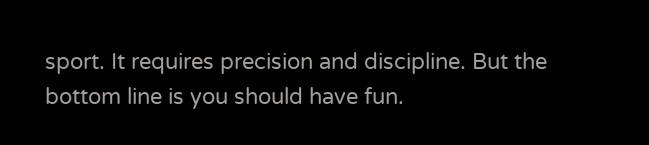sport. It requires precision and discipline. But the bottom line is you should have fun.